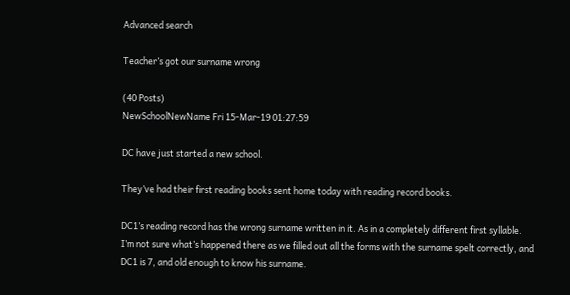Advanced search

Teacher’s got our surname wrong

(40 Posts)
NewSchoolNewName Fri 15-Mar-19 01:27:59

DC have just started a new school.

They’ve had their first reading books sent home today with reading record books.

DC1’s reading record has the wrong surname written in it. As in a completely different first syllable. I’m not sure what’s happened there as we filled out all the forms with the surname spelt correctly, and DC1 is 7, and old enough to know his surname.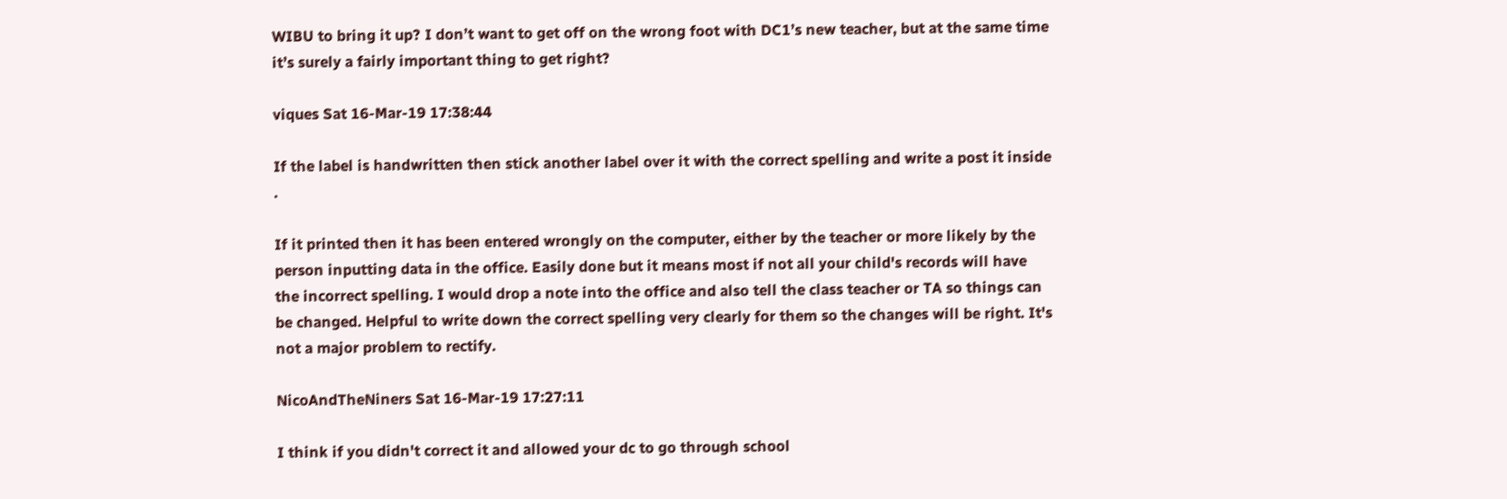WIBU to bring it up? I don’t want to get off on the wrong foot with DC1’s new teacher, but at the same time it’s surely a fairly important thing to get right?

viques Sat 16-Mar-19 17:38:44

If the label is handwritten then stick another label over it with the correct spelling and write a post it inside .

If it printed then it has been entered wrongly on the computer, either by the teacher or more likely by the person inputting data in the office. Easily done but it means most if not all your child's records will have the incorrect spelling. I would drop a note into the office and also tell the class teacher or TA so things can be changed. Helpful to write down the correct spelling very clearly for them so the changes will be right. It's not a major problem to rectify.

NicoAndTheNiners Sat 16-Mar-19 17:27:11

I think if you didn't correct it and allowed your dc to go through school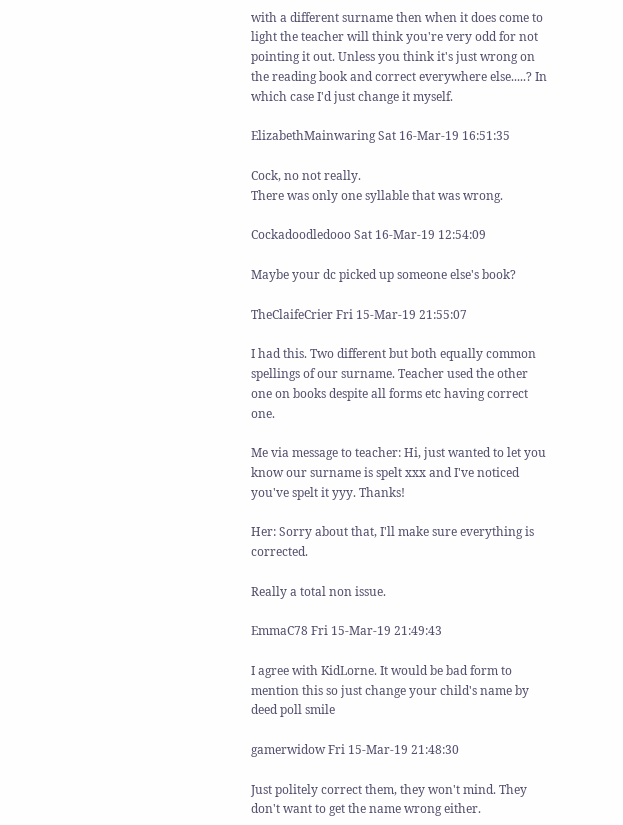with a different surname then when it does come to light the teacher will think you're very odd for not pointing it out. Unless you think it's just wrong on the reading book and correct everywhere else.....? In which case I'd just change it myself.

ElizabethMainwaring Sat 16-Mar-19 16:51:35

Cock, no not really.
There was only one syllable that was wrong.

Cockadoodledooo Sat 16-Mar-19 12:54:09

Maybe your dc picked up someone else's book?

TheClaifeCrier Fri 15-Mar-19 21:55:07

I had this. Two different but both equally common spellings of our surname. Teacher used the other one on books despite all forms etc having correct one.

Me via message to teacher: Hi, just wanted to let you know our surname is spelt xxx and I've noticed you've spelt it yyy. Thanks!

Her: Sorry about that, I'll make sure everything is corrected.

Really a total non issue.

EmmaC78 Fri 15-Mar-19 21:49:43

I agree with KidLorne. It would be bad form to mention this so just change your child's name by deed poll smile

gamerwidow Fri 15-Mar-19 21:48:30

Just politely correct them, they won't mind. They don't want to get the name wrong either.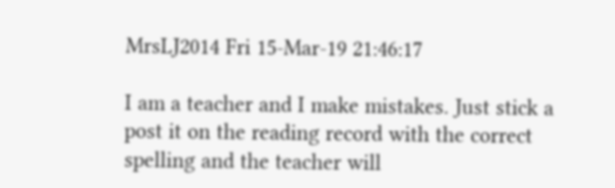MrsLJ2014 Fri 15-Mar-19 21:46:17

I am a teacher and I make mistakes. Just stick a post it on the reading record with the correct spelling and the teacher will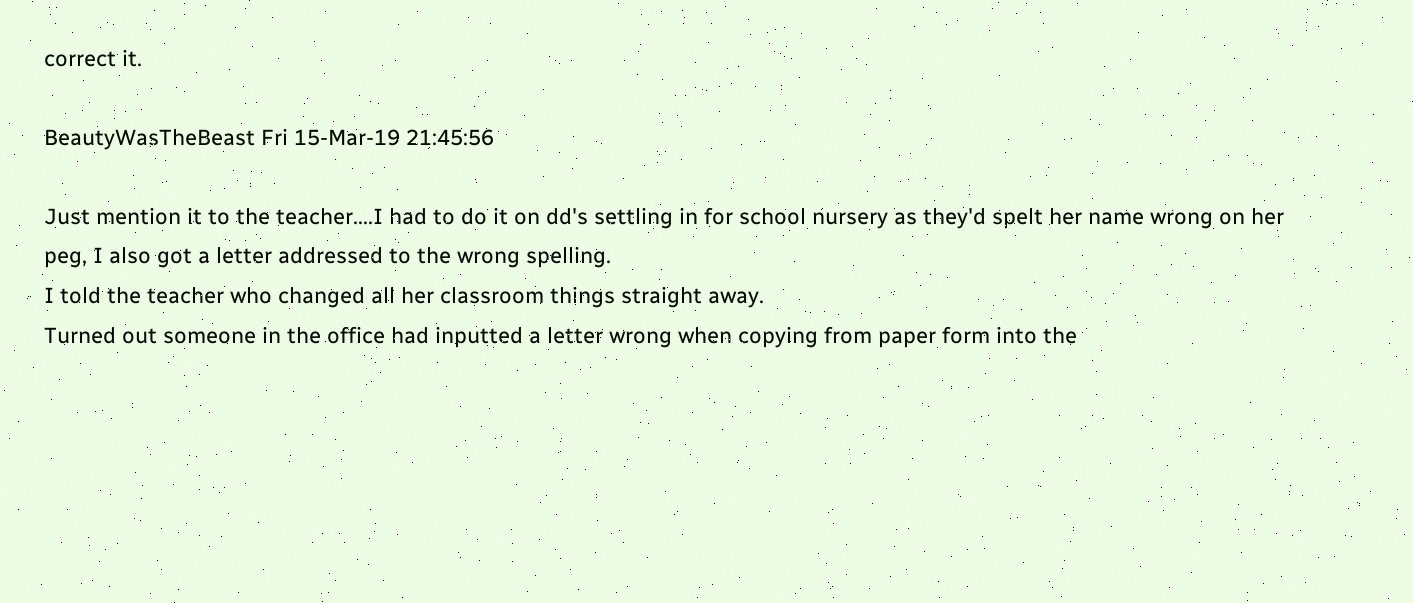correct it.

BeautyWasTheBeast Fri 15-Mar-19 21:45:56

Just mention it to the teacher....I had to do it on dd's settling in for school nursery as they'd spelt her name wrong on her peg, I also got a letter addressed to the wrong spelling.
I told the teacher who changed all her classroom things straight away.
Turned out someone in the office had inputted a letter wrong when copying from paper form into the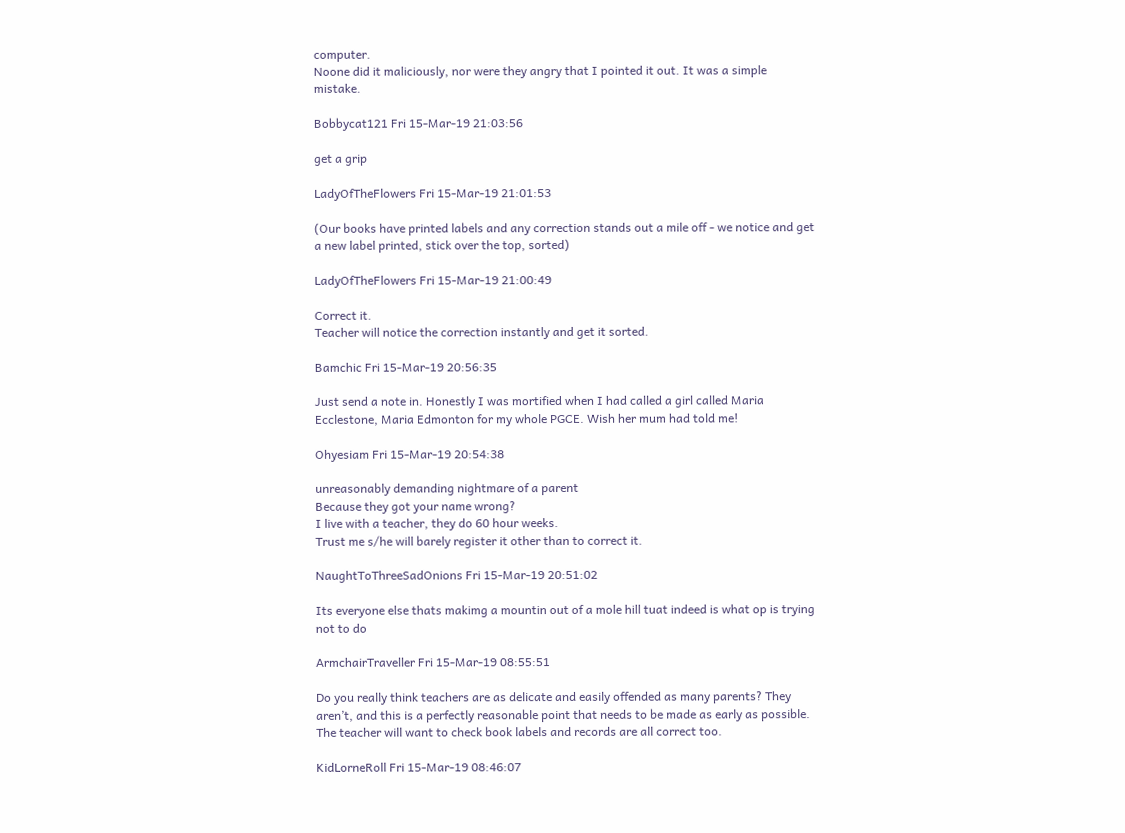computer.
Noone did it maliciously, nor were they angry that I pointed it out. It was a simple mistake.

Bobbycat121 Fri 15-Mar-19 21:03:56

get a grip

LadyOfTheFlowers Fri 15-Mar-19 21:01:53

(Our books have printed labels and any correction stands out a mile off - we notice and get a new label printed, stick over the top, sorted)

LadyOfTheFlowers Fri 15-Mar-19 21:00:49

Correct it.
Teacher will notice the correction instantly and get it sorted.

Bamchic Fri 15-Mar-19 20:56:35

Just send a note in. Honestly I was mortified when I had called a girl called Maria Ecclestone, Maria Edmonton for my whole PGCE. Wish her mum had told me!

Ohyesiam Fri 15-Mar-19 20:54:38

unreasonably demanding nightmare of a parent
Because they got your name wrong?
I live with a teacher, they do 60 hour weeks.
Trust me s/he will barely register it other than to correct it.

NaughtToThreeSadOnions Fri 15-Mar-19 20:51:02

Its everyone else thats makimg a mountin out of a mole hill tuat indeed is what op is trying not to do

ArmchairTraveller Fri 15-Mar-19 08:55:51

Do you really think teachers are as delicate and easily offended as many parents? They aren’t, and this is a perfectly reasonable point that needs to be made as early as possible. The teacher will want to check book labels and records are all correct too.

KidLorneRoll Fri 15-Mar-19 08:46:07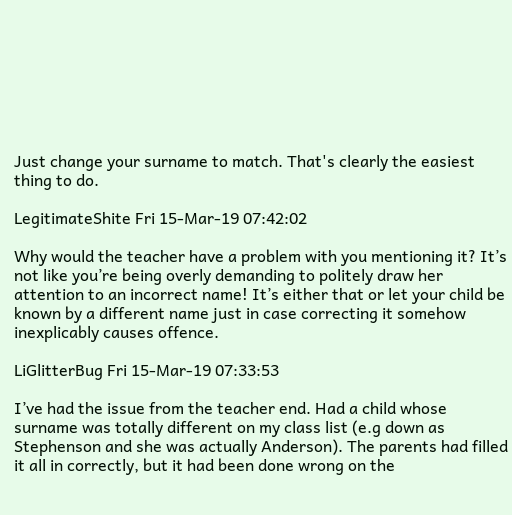Just change your surname to match. That's clearly the easiest thing to do.

LegitimateShite Fri 15-Mar-19 07:42:02

Why would the teacher have a problem with you mentioning it? It’s not like you’re being overly demanding to politely draw her attention to an incorrect name! It’s either that or let your child be known by a different name just in case correcting it somehow inexplicably causes offence.

LiGlitterBug Fri 15-Mar-19 07:33:53

I’ve had the issue from the teacher end. Had a child whose surname was totally different on my class list (e.g down as Stephenson and she was actually Anderson). The parents had filled it all in correctly, but it had been done wrong on the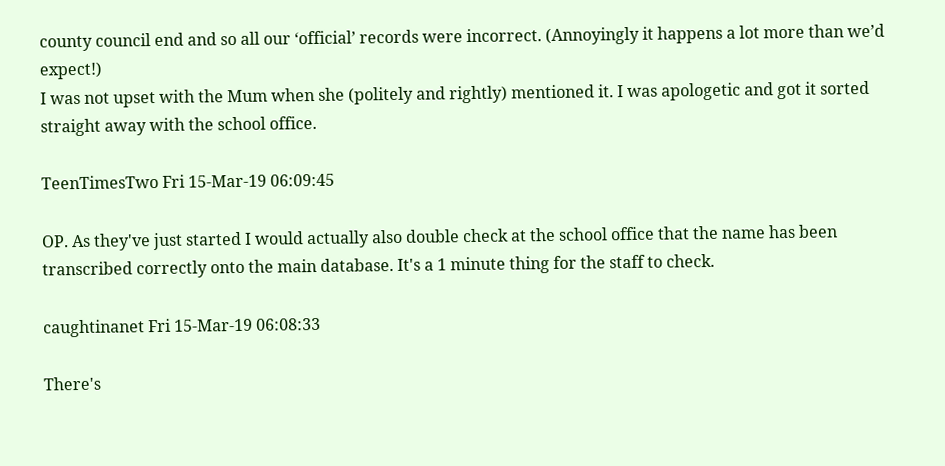county council end and so all our ‘official’ records were incorrect. (Annoyingly it happens a lot more than we’d expect!)
I was not upset with the Mum when she (politely and rightly) mentioned it. I was apologetic and got it sorted straight away with the school office.

TeenTimesTwo Fri 15-Mar-19 06:09:45

OP. As they've just started I would actually also double check at the school office that the name has been transcribed correctly onto the main database. It's a 1 minute thing for the staff to check.

caughtinanet Fri 15-Mar-19 06:08:33

There's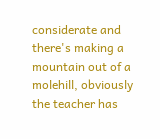considerate and there's making a mountain out of a molehill, obviously the teacher has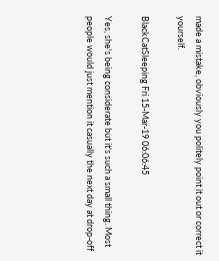made a mistake, obviously you politely point it out or correct it yourself.

BlackCatSleeping Fri 15-Mar-19 06:06:45

Yes, she's being considerate but it's such a small thing. Most people would just mention it casually the next day at drop-off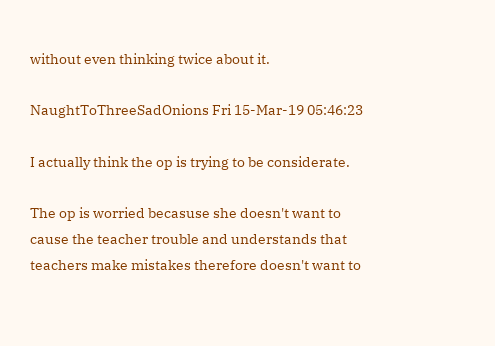without even thinking twice about it.

NaughtToThreeSadOnions Fri 15-Mar-19 05:46:23

I actually think the op is trying to be considerate.

The op is worried becasuse she doesn't want to cause the teacher trouble and understands that teachers make mistakes therefore doesn't want to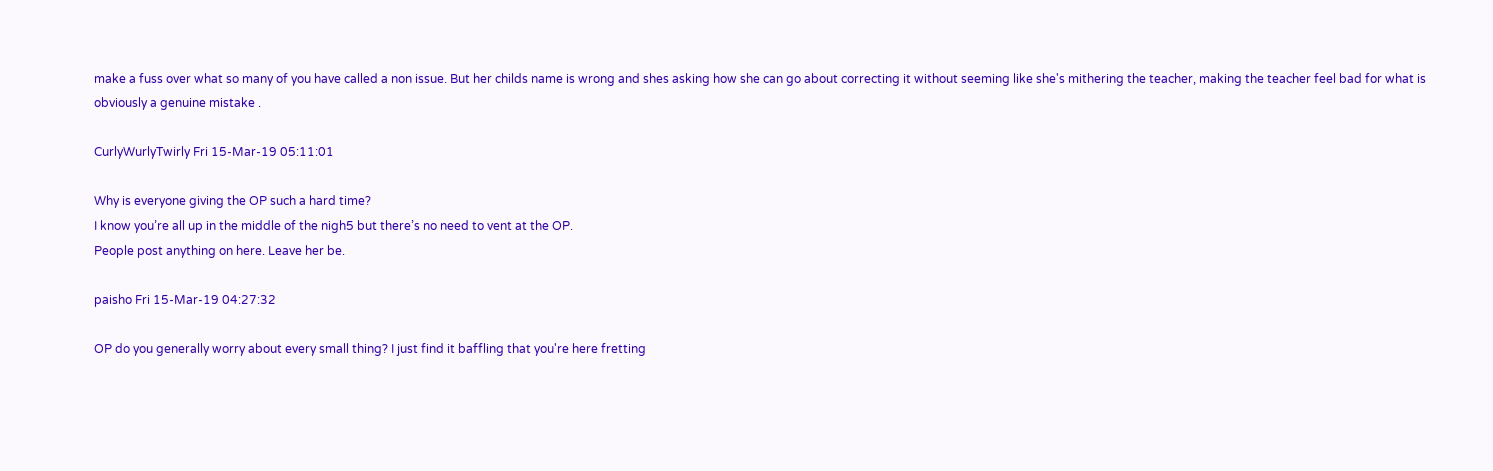make a fuss over what so many of you have called a non issue. But her childs name is wrong and shes asking how she can go about correcting it without seeming like she's mithering the teacher, making the teacher feel bad for what is obviously a genuine mistake .

CurlyWurlyTwirly Fri 15-Mar-19 05:11:01

Why is everyone giving the OP such a hard time?
I know you’re all up in the middle of the nigh5 but there’s no need to vent at the OP.
People post anything on here. Leave her be.

paisho Fri 15-Mar-19 04:27:32

OP do you generally worry about every small thing? I just find it baffling that you're here fretting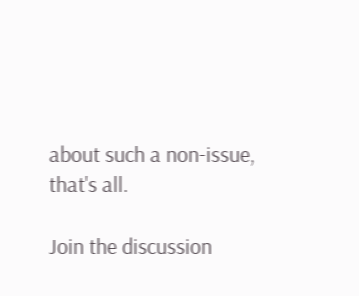about such a non-issue, that's all.

Join the discussion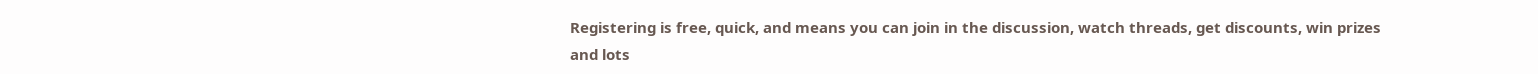Registering is free, quick, and means you can join in the discussion, watch threads, get discounts, win prizes and lots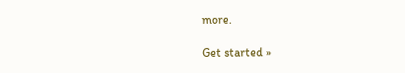more.

Get started »